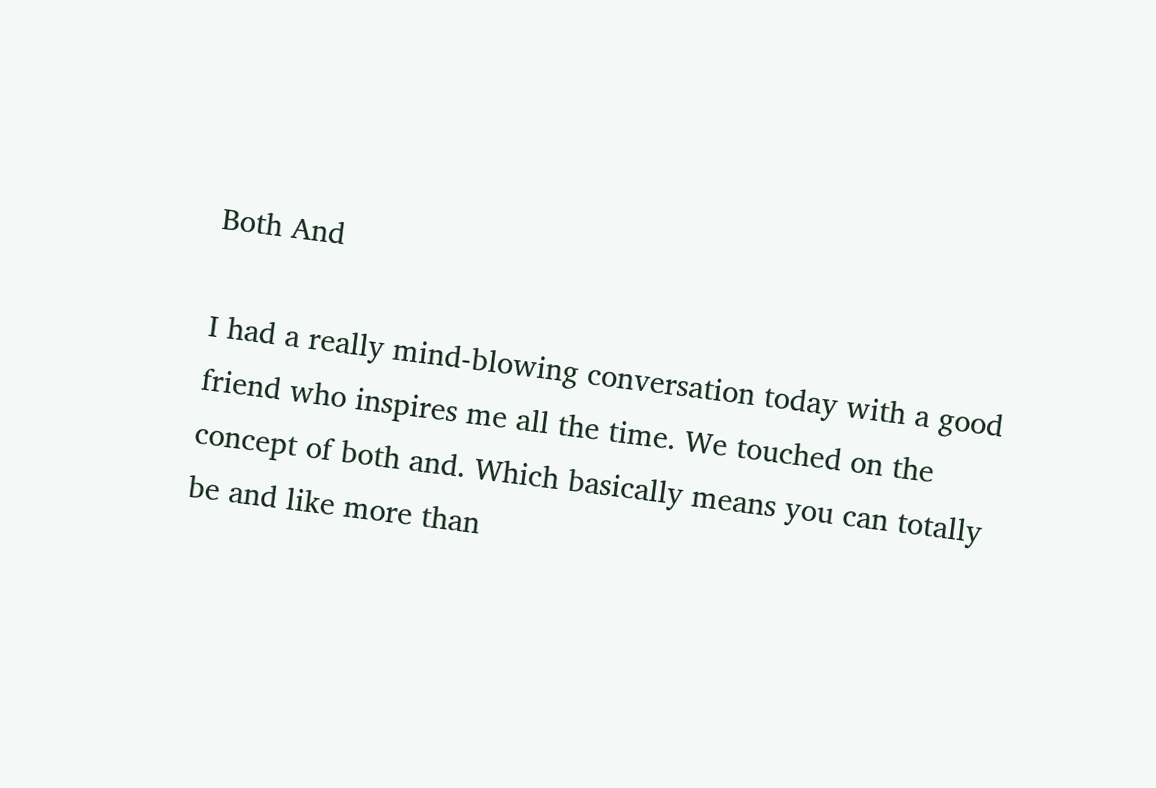Both And

I had a really mind-blowing conversation today with a good friend who inspires me all the time. We touched on the concept of both and. Which basically means you can totally be and like more than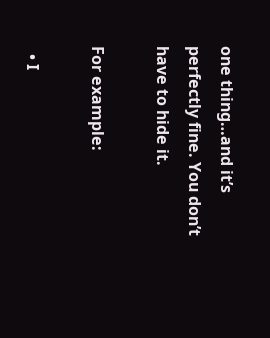one thing…and it’s perfectly fine. You don’t have to hide it.

For example:

  • I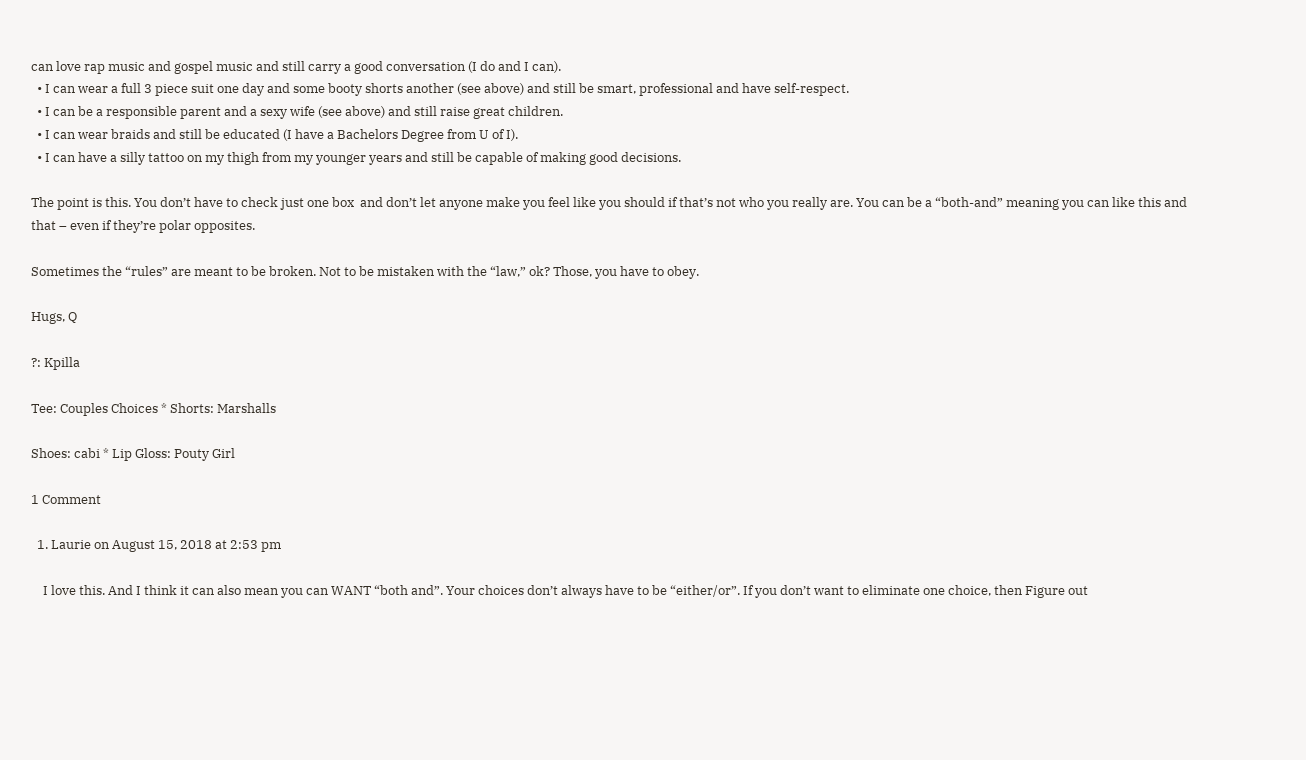can love rap music and gospel music and still carry a good conversation (I do and I can).
  • I can wear a full 3 piece suit one day and some booty shorts another (see above) and still be smart, professional and have self-respect.
  • I can be a responsible parent and a sexy wife (see above) and still raise great children.
  • I can wear braids and still be educated (I have a Bachelors Degree from U of I).
  • I can have a silly tattoo on my thigh from my younger years and still be capable of making good decisions.

The point is this. You don’t have to check just one box  and don’t let anyone make you feel like you should if that’s not who you really are. You can be a “both-and” meaning you can like this and that – even if they’re polar opposites.

Sometimes the “rules” are meant to be broken. Not to be mistaken with the “law,” ok? Those, you have to obey.

Hugs, Q

?: Kpilla

Tee: Couples Choices * Shorts: Marshalls

Shoes: cabi * Lip Gloss: Pouty Girl

1 Comment

  1. Laurie on August 15, 2018 at 2:53 pm

    I love this. And I think it can also mean you can WANT “both and”. Your choices don’t always have to be “either/or”. If you don’t want to eliminate one choice, then Figure out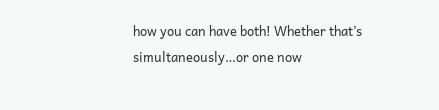how you can have both! Whether that’s simultaneously…or one now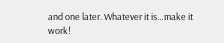and one later. Whatever it is…make it work!